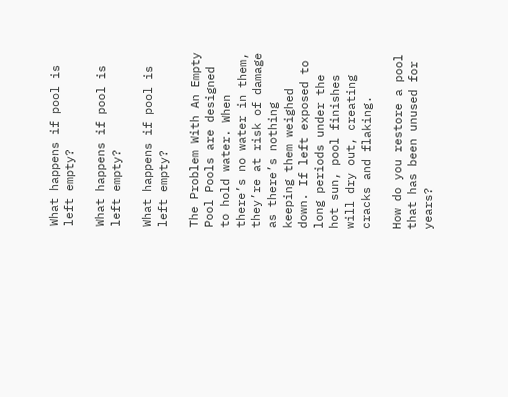What happens if pool is left empty?

What happens if pool is left empty?

What happens if pool is left empty?

The Problem With An Empty Pool Pools are designed to hold water. When there’s no water in them, they’re at risk of damage as there’s nothing keeping them weighed down. If left exposed to long periods under the hot sun, pool finishes will dry out, creating cracks and flaking.

How do you restore a pool that has been unused for years?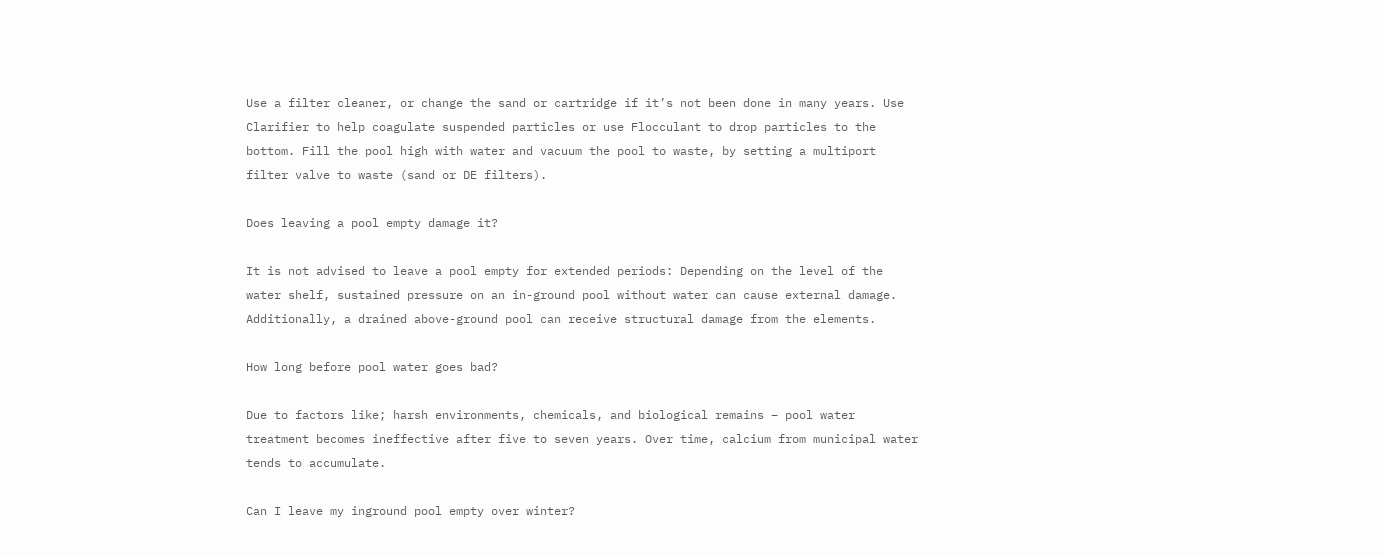Use a filter cleaner, or change the sand or cartridge if it’s not been done in many years. Use Clarifier to help coagulate suspended particles or use Flocculant to drop particles to the bottom. Fill the pool high with water and vacuum the pool to waste, by setting a multiport filter valve to waste (sand or DE filters).

Does leaving a pool empty damage it?

It is not advised to leave a pool empty for extended periods: Depending on the level of the water shelf, sustained pressure on an in-ground pool without water can cause external damage. Additionally, a drained above-ground pool can receive structural damage from the elements.

How long before pool water goes bad?

Due to factors like; harsh environments, chemicals, and biological remains – pool water treatment becomes ineffective after five to seven years. Over time, calcium from municipal water tends to accumulate.

Can I leave my inground pool empty over winter?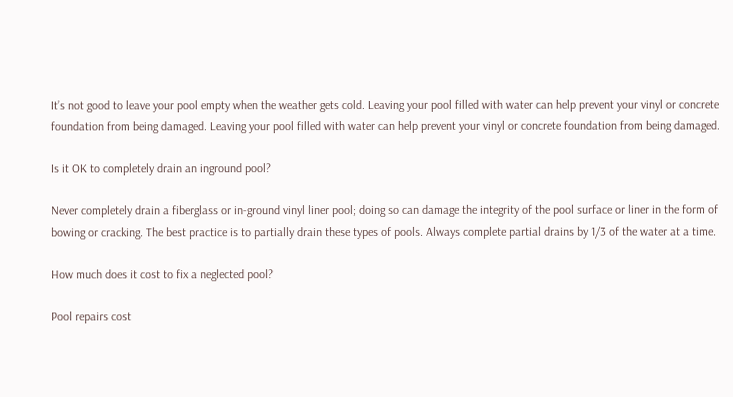It’s not good to leave your pool empty when the weather gets cold. Leaving your pool filled with water can help prevent your vinyl or concrete foundation from being damaged. Leaving your pool filled with water can help prevent your vinyl or concrete foundation from being damaged.

Is it OK to completely drain an inground pool?

Never completely drain a fiberglass or in-ground vinyl liner pool; doing so can damage the integrity of the pool surface or liner in the form of bowing or cracking. The best practice is to partially drain these types of pools. Always complete partial drains by 1/3 of the water at a time.

How much does it cost to fix a neglected pool?

Pool repairs cost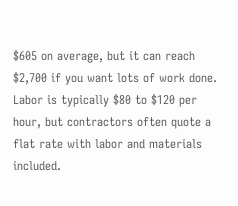$605 on average, but it can reach $2,700 if you want lots of work done. Labor is typically $80 to $120 per hour, but contractors often quote a flat rate with labor and materials included.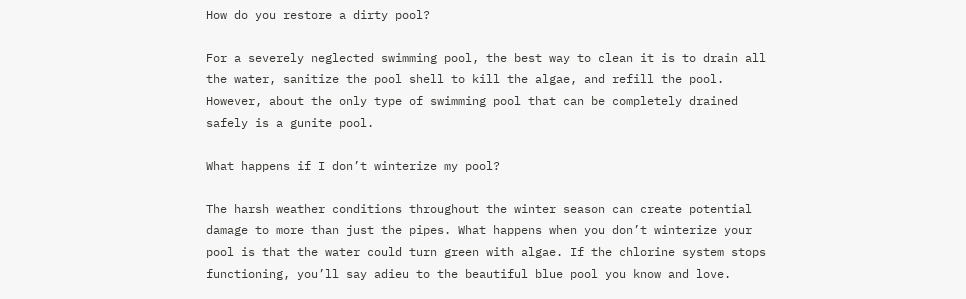How do you restore a dirty pool?

For a severely neglected swimming pool, the best way to clean it is to drain all the water, sanitize the pool shell to kill the algae, and refill the pool. However, about the only type of swimming pool that can be completely drained safely is a gunite pool.

What happens if I don’t winterize my pool?

The harsh weather conditions throughout the winter season can create potential damage to more than just the pipes. What happens when you don’t winterize your pool is that the water could turn green with algae. If the chlorine system stops functioning, you’ll say adieu to the beautiful blue pool you know and love.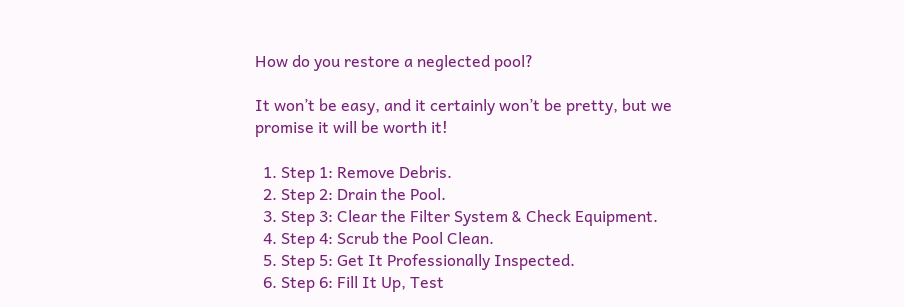How do you restore a neglected pool?

It won’t be easy, and it certainly won’t be pretty, but we promise it will be worth it!

  1. Step 1: Remove Debris.
  2. Step 2: Drain the Pool.
  3. Step 3: Clear the Filter System & Check Equipment.
  4. Step 4: Scrub the Pool Clean.
  5. Step 5: Get It Professionally Inspected.
  6. Step 6: Fill It Up, Test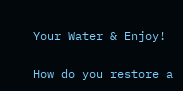Your Water & Enjoy!

How do you restore a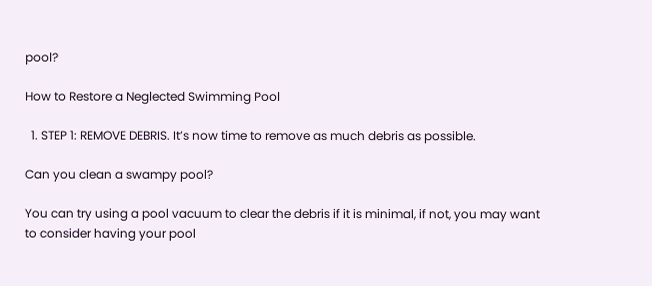pool?

How to Restore a Neglected Swimming Pool

  1. STEP 1: REMOVE DEBRIS. It’s now time to remove as much debris as possible.

Can you clean a swampy pool?

You can try using a pool vacuum to clear the debris if it is minimal, if not, you may want to consider having your pool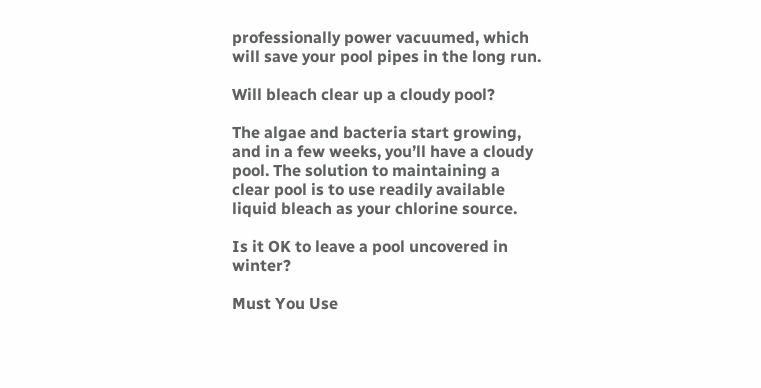professionally power vacuumed, which will save your pool pipes in the long run.

Will bleach clear up a cloudy pool?

The algae and bacteria start growing, and in a few weeks, you’ll have a cloudy pool. The solution to maintaining a clear pool is to use readily available liquid bleach as your chlorine source.

Is it OK to leave a pool uncovered in winter?

Must You Use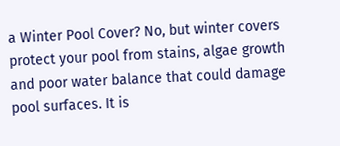a Winter Pool Cover? No, but winter covers protect your pool from stains, algae growth and poor water balance that could damage pool surfaces. It is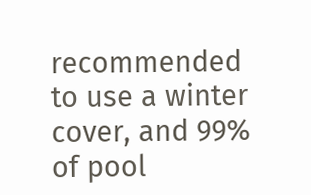recommended to use a winter cover, and 99% of pool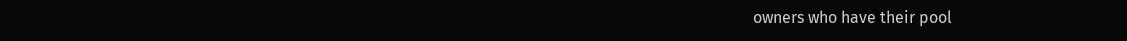owners who have their pool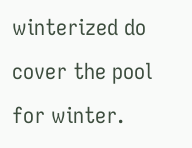winterized do cover the pool for winter.